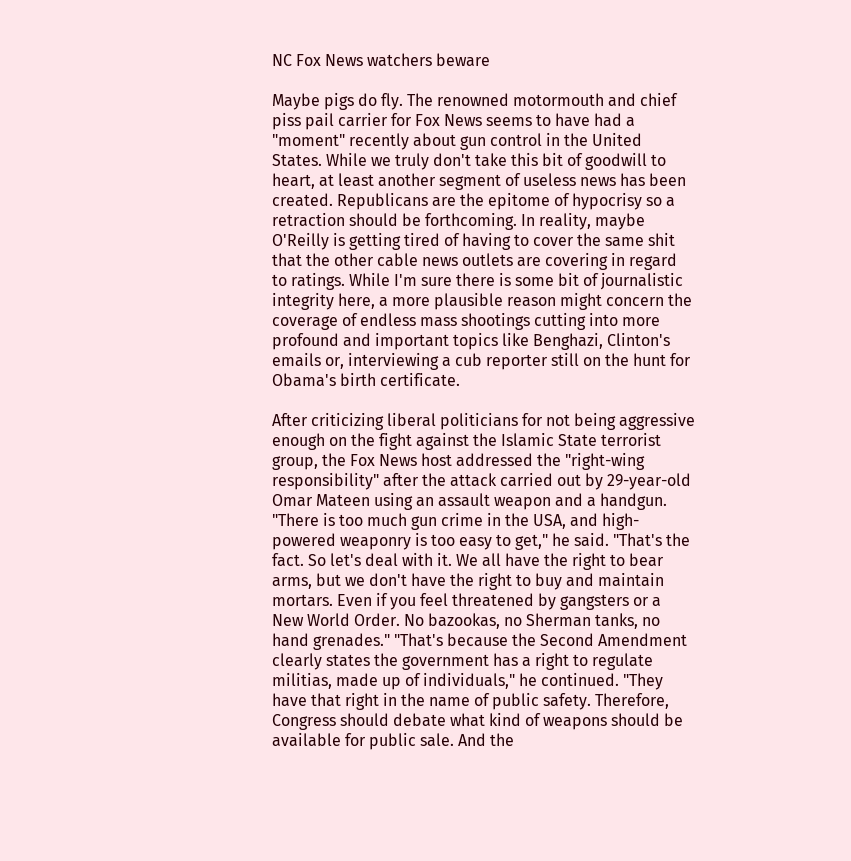NC Fox News watchers beware

Maybe pigs do fly. The renowned motormouth and chief piss pail carrier for Fox News seems to have had a "moment" recently about gun control in the United States. While we truly don't take this bit of goodwill to heart, at least another segment of useless news has been created. Republicans are the epitome of hypocrisy so a retraction should be forthcoming. In reality, maybe O'Reilly is getting tired of having to cover the same shit that the other cable news outlets are covering in regard to ratings. While I'm sure there is some bit of journalistic integrity here, a more plausible reason might concern the coverage of endless mass shootings cutting into more profound and important topics like Benghazi, Clinton's emails or, interviewing a cub reporter still on the hunt for Obama's birth certificate.

After criticizing liberal politicians for not being aggressive enough on the fight against the Islamic State terrorist group, the Fox News host addressed the "right-wing responsibility" after the attack carried out by 29-year-old Omar Mateen using an assault weapon and a handgun. "There is too much gun crime in the USA, and high-powered weaponry is too easy to get," he said. "That's the fact. So let's deal with it. We all have the right to bear arms, but we don't have the right to buy and maintain mortars. Even if you feel threatened by gangsters or a New World Order. No bazookas, no Sherman tanks, no hand grenades." "That's because the Second Amendment clearly states the government has a right to regulate militias, made up of individuals," he continued. "They have that right in the name of public safety. Therefore, Congress should debate what kind of weapons should be available for public sale. And the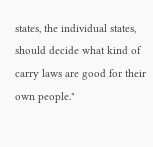states, the individual states, should decide what kind of carry laws are good for their own people."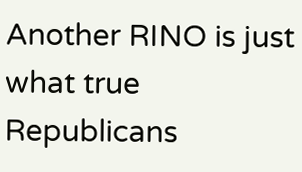Another RINO is just what true Republicans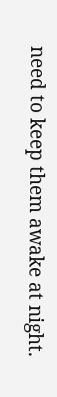need to keep them awake at night.